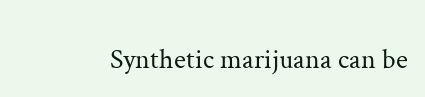Synthetic marijuana can be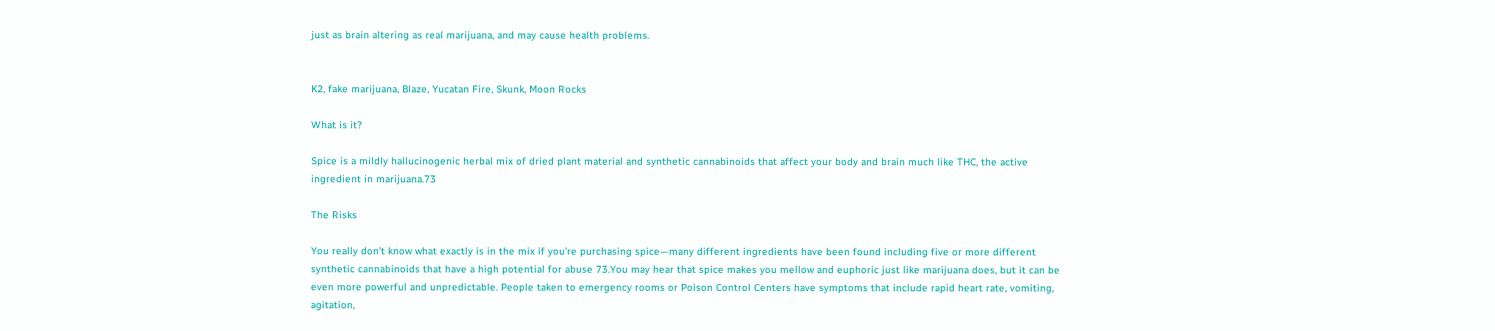just as brain altering as real marijuana, and may cause health problems.


K2, fake marijuana, Blaze, Yucatan Fire, Skunk, Moon Rocks

What is it?

Spice is a mildly hallucinogenic herbal mix of dried plant material and synthetic cannabinoids that affect your body and brain much like THC, the active ingredient in marijuana.73

The Risks

You really don’t know what exactly is in the mix if you’re purchasing spice—many different ingredients have been found including five or more different synthetic cannabinoids that have a high potential for abuse 73.You may hear that spice makes you mellow and euphoric just like marijuana does, but it can be even more powerful and unpredictable. People taken to emergency rooms or Poison Control Centers have symptoms that include rapid heart rate, vomiting, agitation,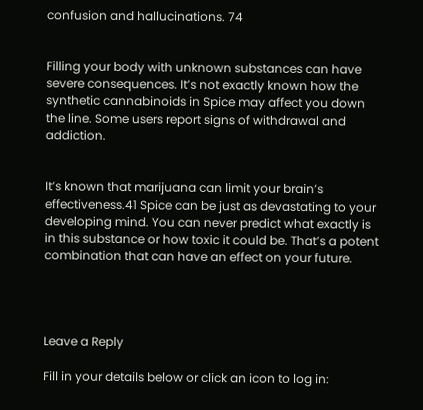confusion and hallucinations. 74


Filling your body with unknown substances can have severe consequences. It’s not exactly known how the synthetic cannabinoids in Spice may affect you down the line. Some users report signs of withdrawal and addiction.


It’s known that marijuana can limit your brain’s effectiveness.41 Spice can be just as devastating to your developing mind. You can never predict what exactly is in this substance or how toxic it could be. That’s a potent combination that can have an effect on your future.




Leave a Reply

Fill in your details below or click an icon to log in: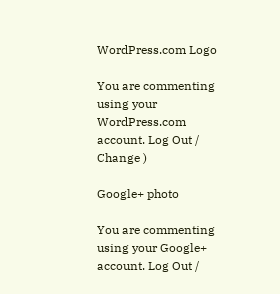WordPress.com Logo

You are commenting using your WordPress.com account. Log Out /  Change )

Google+ photo

You are commenting using your Google+ account. Log Out /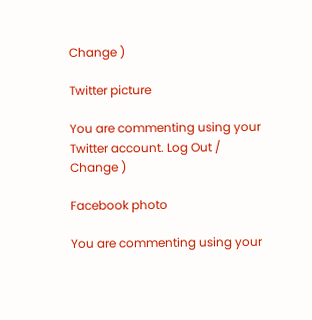Change )

Twitter picture

You are commenting using your Twitter account. Log Out /  Change )

Facebook photo

You are commenting using your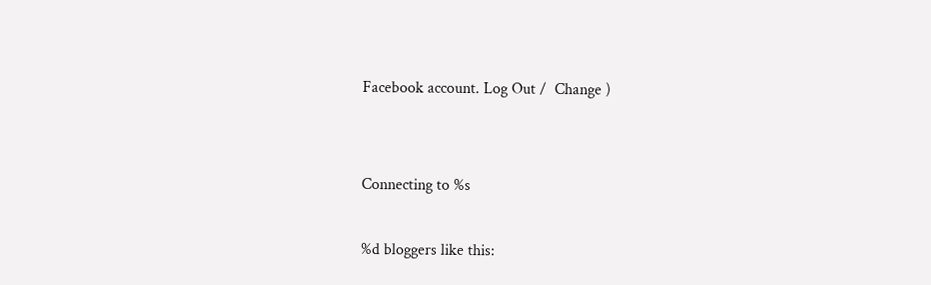Facebook account. Log Out /  Change )


Connecting to %s

%d bloggers like this: